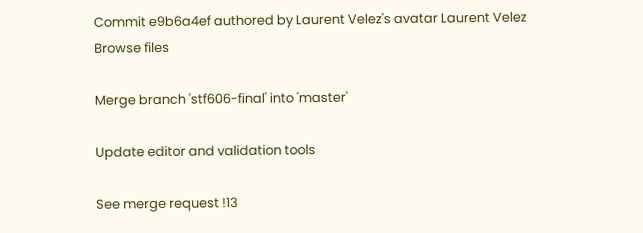Commit e9b6a4ef authored by Laurent Velez's avatar Laurent Velez
Browse files

Merge branch 'stf606-final' into 'master'

Update editor and validation tools

See merge request !13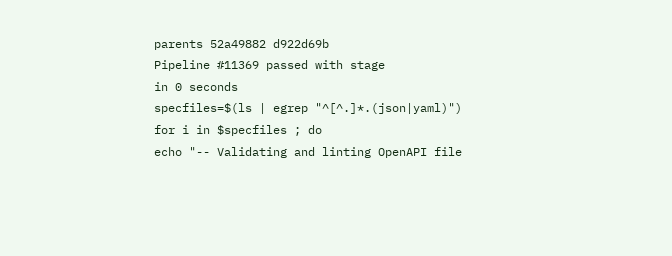parents 52a49882 d922d69b
Pipeline #11369 passed with stage
in 0 seconds
specfiles=$(ls | egrep "^[^.]*.(json|yaml)")
for i in $specfiles ; do
echo "-- Validating and linting OpenAPI file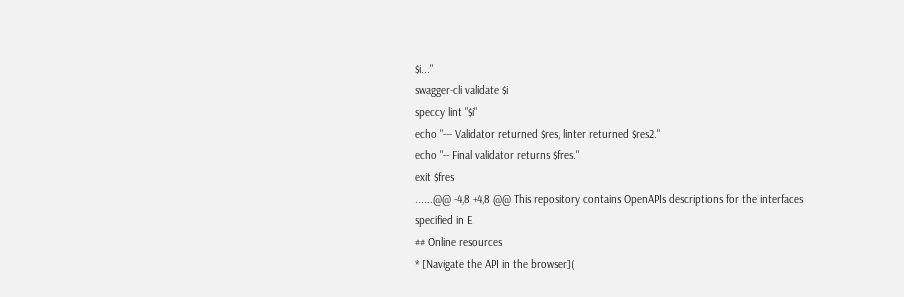$i..."
swagger-cli validate $i
speccy lint "$i"
echo "--- Validator returned $res, linter returned $res2."
echo "-- Final validator returns $fres."
exit $fres
......@@ -4,8 +4,8 @@ This repository contains OpenAPIs descriptions for the interfaces specified in E
## Online resources
* [Navigate the API in the browser](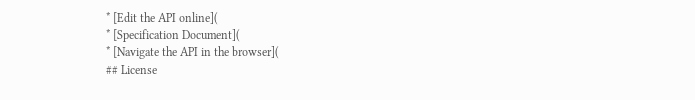* [Edit the API online](
* [Specification Document](
* [Navigate the API in the browser](
## License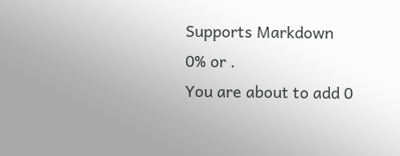Supports Markdown
0% or .
You are about to add 0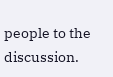people to the discussion.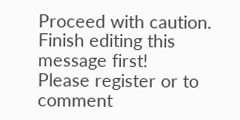Proceed with caution.
Finish editing this message first!
Please register or to comment